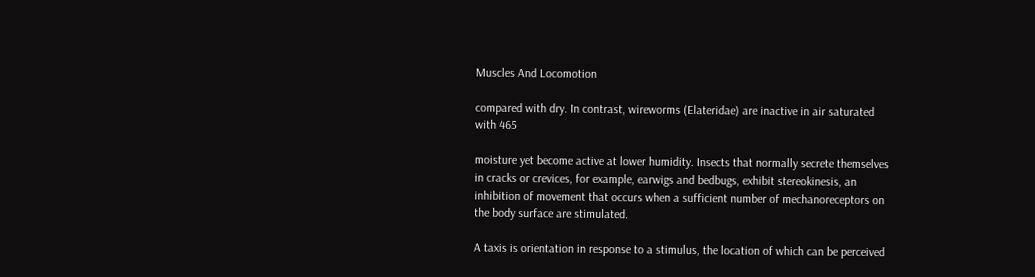Muscles And Locomotion

compared with dry. In contrast, wireworms (Elateridae) are inactive in air saturated with 465

moisture yet become active at lower humidity. Insects that normally secrete themselves in cracks or crevices, for example, earwigs and bedbugs, exhibit stereokinesis, an inhibition of movement that occurs when a sufficient number of mechanoreceptors on the body surface are stimulated.

A taxis is orientation in response to a stimulus, the location of which can be perceived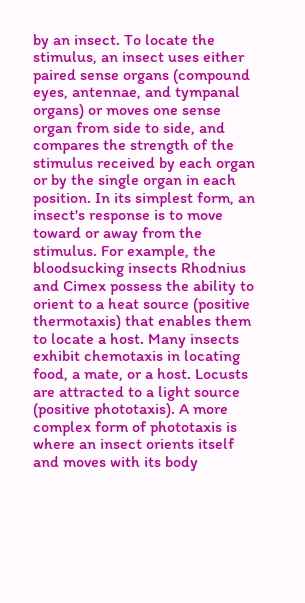by an insect. To locate the stimulus, an insect uses either paired sense organs (compound eyes, antennae, and tympanal organs) or moves one sense organ from side to side, and compares the strength of the stimulus received by each organ or by the single organ in each position. In its simplest form, an insect's response is to move toward or away from the stimulus. For example, the bloodsucking insects Rhodnius and Cimex possess the ability to orient to a heat source (positive thermotaxis) that enables them to locate a host. Many insects exhibit chemotaxis in locating food, a mate, or a host. Locusts are attracted to a light source (positive phototaxis). A more complex form of phototaxis is where an insect orients itself and moves with its body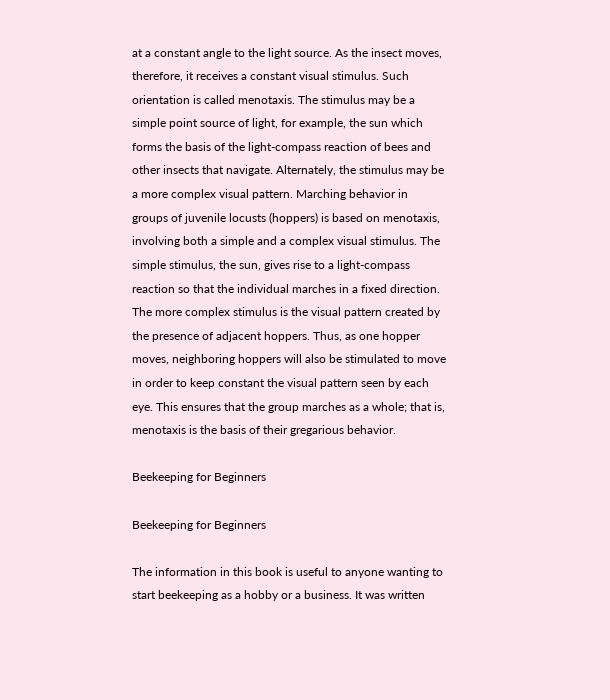at a constant angle to the light source. As the insect moves, therefore, it receives a constant visual stimulus. Such orientation is called menotaxis. The stimulus may be a simple point source of light, for example, the sun which forms the basis of the light-compass reaction of bees and other insects that navigate. Alternately, the stimulus may be a more complex visual pattern. Marching behavior in groups of juvenile locusts (hoppers) is based on menotaxis, involving both a simple and a complex visual stimulus. The simple stimulus, the sun, gives rise to a light-compass reaction so that the individual marches in a fixed direction. The more complex stimulus is the visual pattern created by the presence of adjacent hoppers. Thus, as one hopper moves, neighboring hoppers will also be stimulated to move in order to keep constant the visual pattern seen by each eye. This ensures that the group marches as a whole; that is, menotaxis is the basis of their gregarious behavior.

Beekeeping for Beginners

Beekeeping for Beginners

The information in this book is useful to anyone wanting to start beekeeping as a hobby or a business. It was written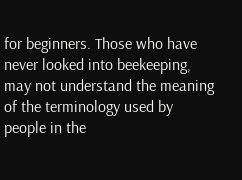for beginners. Those who have never looked into beekeeping, may not understand the meaning of the terminology used by people in the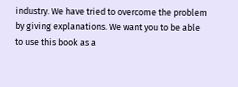industry. We have tried to overcome the problem by giving explanations. We want you to be able to use this book as a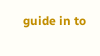guide in to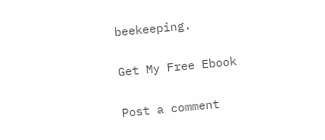beekeeping.

Get My Free Ebook

Post a comment